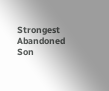Strongest Abandoned Son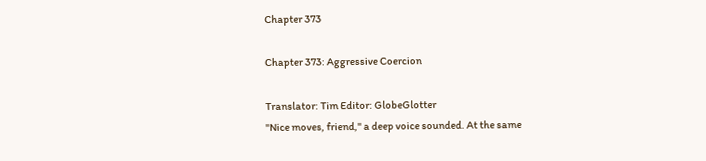Chapter 373

Chapter 373: Aggressive Coercion

Translator: Tim Editor: GlobeGlotter
"Nice moves, friend," a deep voice sounded. At the same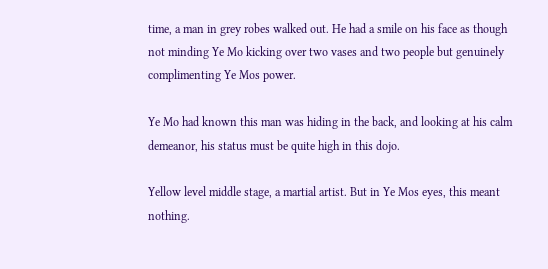time, a man in grey robes walked out. He had a smile on his face as though not minding Ye Mo kicking over two vases and two people but genuinely complimenting Ye Mos power.

Ye Mo had known this man was hiding in the back, and looking at his calm demeanor, his status must be quite high in this dojo.

Yellow level middle stage, a martial artist. But in Ye Mos eyes, this meant nothing.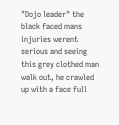"Dojo leader" the black faced mans injuries werent serious and seeing this grey clothed man walk out, he crawled up with a face full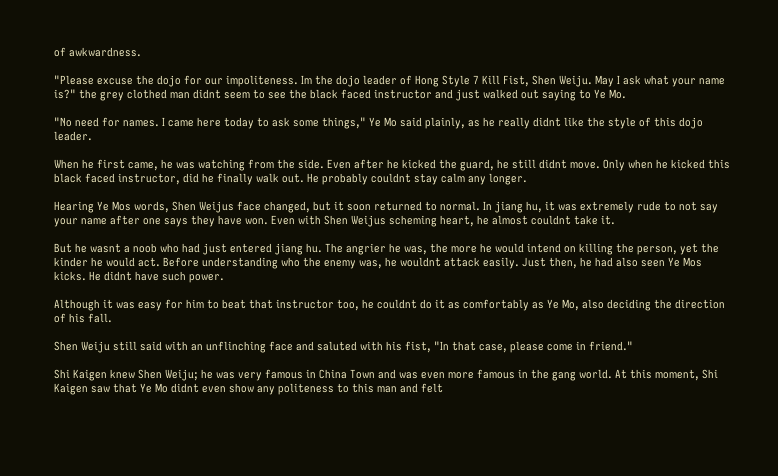of awkwardness.

"Please excuse the dojo for our impoliteness. Im the dojo leader of Hong Style 7 Kill Fist, Shen Weiju. May I ask what your name is?" the grey clothed man didnt seem to see the black faced instructor and just walked out saying to Ye Mo.

"No need for names. I came here today to ask some things," Ye Mo said plainly, as he really didnt like the style of this dojo leader.

When he first came, he was watching from the side. Even after he kicked the guard, he still didnt move. Only when he kicked this black faced instructor, did he finally walk out. He probably couldnt stay calm any longer.

Hearing Ye Mos words, Shen Weijus face changed, but it soon returned to normal. In jiang hu, it was extremely rude to not say your name after one says they have won. Even with Shen Weijus scheming heart, he almost couldnt take it.

But he wasnt a noob who had just entered jiang hu. The angrier he was, the more he would intend on killing the person, yet the kinder he would act. Before understanding who the enemy was, he wouldnt attack easily. Just then, he had also seen Ye Mos kicks. He didnt have such power.

Although it was easy for him to beat that instructor too, he couldnt do it as comfortably as Ye Mo, also deciding the direction of his fall.

Shen Weiju still said with an unflinching face and saluted with his fist, "In that case, please come in friend."

Shi Kaigen knew Shen Weiju; he was very famous in China Town and was even more famous in the gang world. At this moment, Shi Kaigen saw that Ye Mo didnt even show any politeness to this man and felt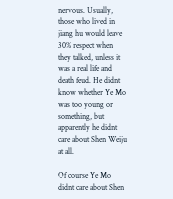nervous. Usually, those who lived in jiang hu would leave 30% respect when they talked, unless it was a real life and death feud. He didnt know whether Ye Mo was too young or something, but apparently he didnt care about Shen Weiju at all.

Of course Ye Mo didnt care about Shen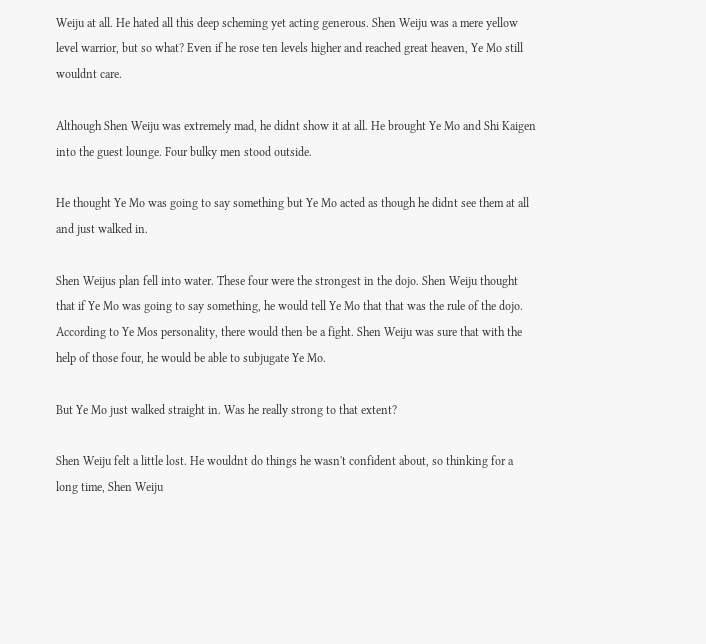Weiju at all. He hated all this deep scheming yet acting generous. Shen Weiju was a mere yellow level warrior, but so what? Even if he rose ten levels higher and reached great heaven, Ye Mo still wouldnt care.

Although Shen Weiju was extremely mad, he didnt show it at all. He brought Ye Mo and Shi Kaigen into the guest lounge. Four bulky men stood outside.

He thought Ye Mo was going to say something but Ye Mo acted as though he didnt see them at all and just walked in.

Shen Weijus plan fell into water. These four were the strongest in the dojo. Shen Weiju thought that if Ye Mo was going to say something, he would tell Ye Mo that that was the rule of the dojo. According to Ye Mos personality, there would then be a fight. Shen Weiju was sure that with the help of those four, he would be able to subjugate Ye Mo.

But Ye Mo just walked straight in. Was he really strong to that extent?

Shen Weiju felt a little lost. He wouldnt do things he wasn't confident about, so thinking for a long time, Shen Weiju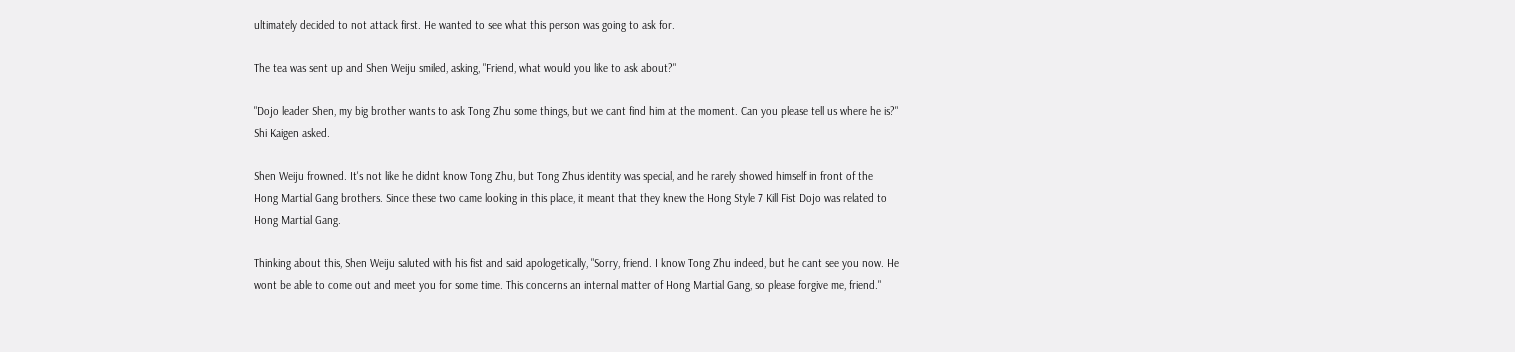ultimately decided to not attack first. He wanted to see what this person was going to ask for.

The tea was sent up and Shen Weiju smiled, asking, "Friend, what would you like to ask about?"

"Dojo leader Shen, my big brother wants to ask Tong Zhu some things, but we cant find him at the moment. Can you please tell us where he is?" Shi Kaigen asked.

Shen Weiju frowned. It's not like he didnt know Tong Zhu, but Tong Zhus identity was special, and he rarely showed himself in front of the Hong Martial Gang brothers. Since these two came looking in this place, it meant that they knew the Hong Style 7 Kill Fist Dojo was related to Hong Martial Gang.

Thinking about this, Shen Weiju saluted with his fist and said apologetically, "Sorry, friend. I know Tong Zhu indeed, but he cant see you now. He wont be able to come out and meet you for some time. This concerns an internal matter of Hong Martial Gang, so please forgive me, friend."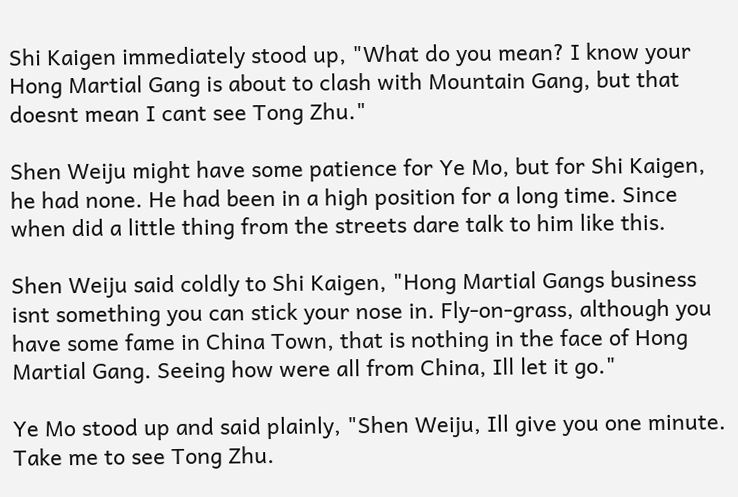Shi Kaigen immediately stood up, "What do you mean? I know your Hong Martial Gang is about to clash with Mountain Gang, but that doesnt mean I cant see Tong Zhu."

Shen Weiju might have some patience for Ye Mo, but for Shi Kaigen, he had none. He had been in a high position for a long time. Since when did a little thing from the streets dare talk to him like this.

Shen Weiju said coldly to Shi Kaigen, "Hong Martial Gangs business isnt something you can stick your nose in. Fly-on-grass, although you have some fame in China Town, that is nothing in the face of Hong Martial Gang. Seeing how were all from China, Ill let it go."

Ye Mo stood up and said plainly, "Shen Weiju, Ill give you one minute. Take me to see Tong Zhu.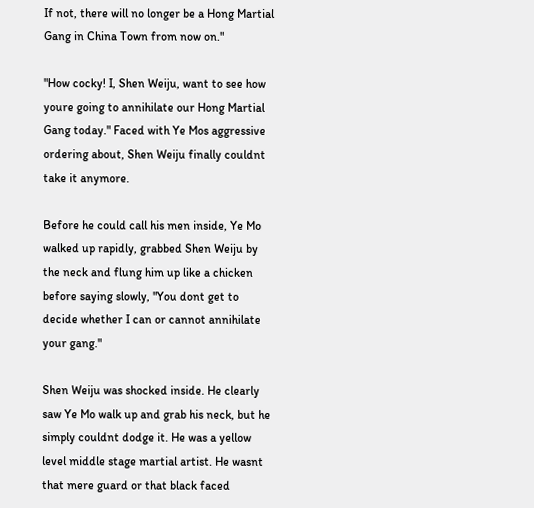If not, there will no longer be a Hong Martial Gang in China Town from now on."

"How cocky! I, Shen Weiju, want to see how youre going to annihilate our Hong Martial Gang today." Faced with Ye Mos aggressive ordering about, Shen Weiju finally couldnt take it anymore.

Before he could call his men inside, Ye Mo walked up rapidly, grabbed Shen Weiju by the neck and flung him up like a chicken before saying slowly, "You dont get to decide whether I can or cannot annihilate your gang."

Shen Weiju was shocked inside. He clearly saw Ye Mo walk up and grab his neck, but he simply couldnt dodge it. He was a yellow level middle stage martial artist. He wasnt that mere guard or that black faced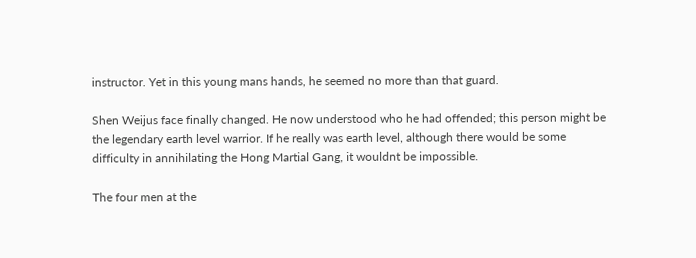instructor. Yet in this young mans hands, he seemed no more than that guard.

Shen Weijus face finally changed. He now understood who he had offended; this person might be the legendary earth level warrior. If he really was earth level, although there would be some difficulty in annihilating the Hong Martial Gang, it wouldnt be impossible.

The four men at the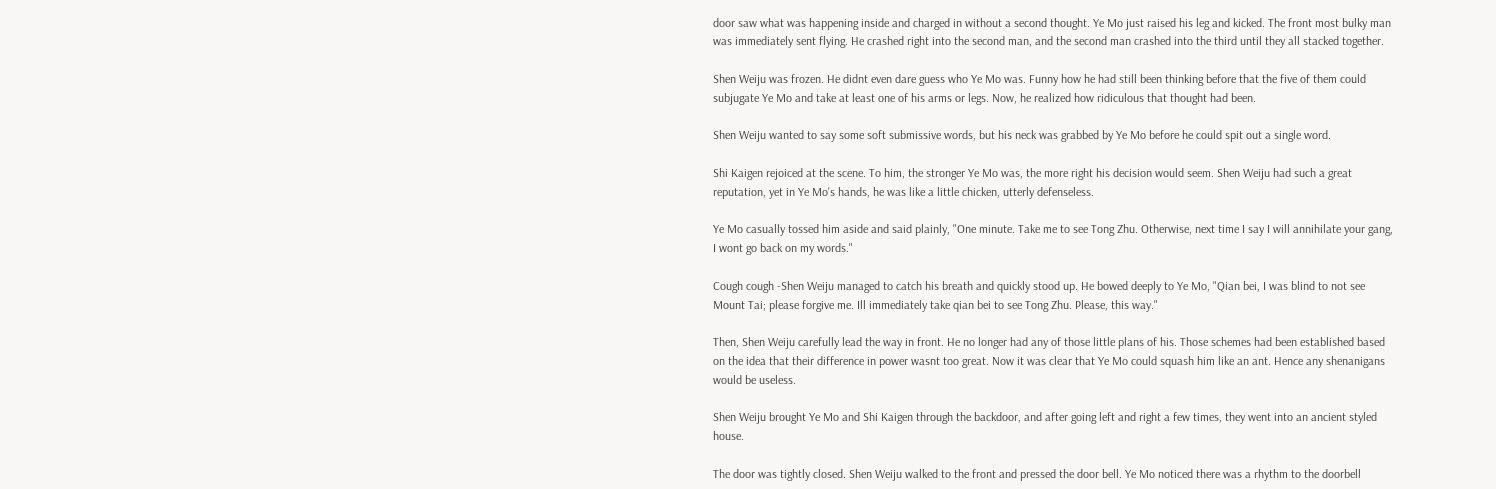door saw what was happening inside and charged in without a second thought. Ye Mo just raised his leg and kicked. The front most bulky man was immediately sent flying. He crashed right into the second man, and the second man crashed into the third until they all stacked together.

Shen Weiju was frozen. He didnt even dare guess who Ye Mo was. Funny how he had still been thinking before that the five of them could subjugate Ye Mo and take at least one of his arms or legs. Now, he realized how ridiculous that thought had been.

Shen Weiju wanted to say some soft submissive words, but his neck was grabbed by Ye Mo before he could spit out a single word.

Shi Kaigen rejoiced at the scene. To him, the stronger Ye Mo was, the more right his decision would seem. Shen Weiju had such a great reputation, yet in Ye Mo's hands, he was like a little chicken, utterly defenseless.

Ye Mo casually tossed him aside and said plainly, "One minute. Take me to see Tong Zhu. Otherwise, next time I say I will annihilate your gang, I wont go back on my words."

Cough cough -Shen Weiju managed to catch his breath and quickly stood up. He bowed deeply to Ye Mo, "Qian bei, I was blind to not see Mount Tai; please forgive me. Ill immediately take qian bei to see Tong Zhu. Please, this way."

Then, Shen Weiju carefully lead the way in front. He no longer had any of those little plans of his. Those schemes had been established based on the idea that their difference in power wasnt too great. Now it was clear that Ye Mo could squash him like an ant. Hence any shenanigans would be useless.

Shen Weiju brought Ye Mo and Shi Kaigen through the backdoor, and after going left and right a few times, they went into an ancient styled house.

The door was tightly closed. Shen Weiju walked to the front and pressed the door bell. Ye Mo noticed there was a rhythm to the doorbell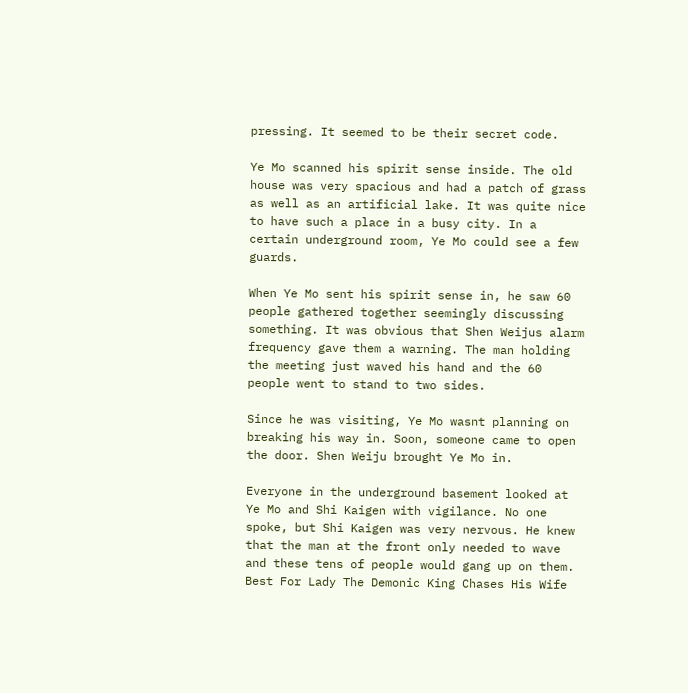pressing. It seemed to be their secret code.

Ye Mo scanned his spirit sense inside. The old house was very spacious and had a patch of grass as well as an artificial lake. It was quite nice to have such a place in a busy city. In a certain underground room, Ye Mo could see a few guards.

When Ye Mo sent his spirit sense in, he saw 60 people gathered together seemingly discussing something. It was obvious that Shen Weijus alarm frequency gave them a warning. The man holding the meeting just waved his hand and the 60 people went to stand to two sides.

Since he was visiting, Ye Mo wasnt planning on breaking his way in. Soon, someone came to open the door. Shen Weiju brought Ye Mo in.

Everyone in the underground basement looked at Ye Mo and Shi Kaigen with vigilance. No one spoke, but Shi Kaigen was very nervous. He knew that the man at the front only needed to wave and these tens of people would gang up on them.
Best For Lady The Demonic King Chases His Wife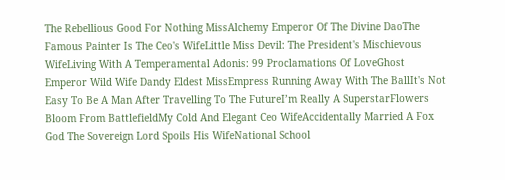The Rebellious Good For Nothing MissAlchemy Emperor Of The Divine DaoThe Famous Painter Is The Ceo's WifeLittle Miss Devil: The President's Mischievous WifeLiving With A Temperamental Adonis: 99 Proclamations Of LoveGhost Emperor Wild Wife Dandy Eldest MissEmpress Running Away With The BallIt's Not Easy To Be A Man After Travelling To The FutureI’m Really A SuperstarFlowers Bloom From BattlefieldMy Cold And Elegant Ceo WifeAccidentally Married A Fox God The Sovereign Lord Spoils His WifeNational School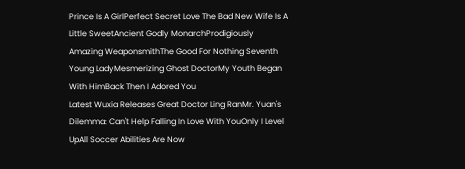Prince Is A GirlPerfect Secret Love The Bad New Wife Is A Little SweetAncient Godly MonarchProdigiously Amazing WeaponsmithThe Good For Nothing Seventh Young LadyMesmerizing Ghost DoctorMy Youth Began With HimBack Then I Adored You
Latest Wuxia Releases Great Doctor Ling RanMr. Yuan's Dilemma: Can't Help Falling In Love With YouOnly I Level UpAll Soccer Abilities Are Now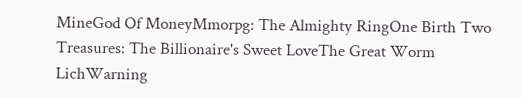MineGod Of MoneyMmorpg: The Almighty RingOne Birth Two Treasures: The Billionaire's Sweet LoveThe Great Worm LichWarning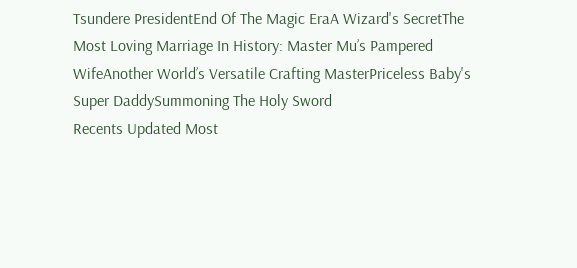Tsundere PresidentEnd Of The Magic EraA Wizard's SecretThe Most Loving Marriage In History: Master Mu’s Pampered WifeAnother World’s Versatile Crafting MasterPriceless Baby's Super DaddySummoning The Holy Sword
Recents Updated Most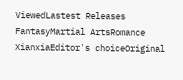ViewedLastest Releases
FantasyMartial ArtsRomance
XianxiaEditor's choiceOriginal